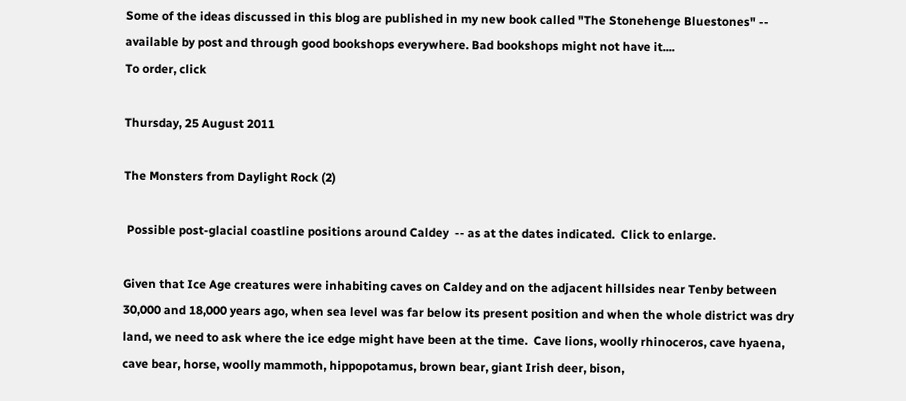Some of the ideas discussed in this blog are published in my new book called "The Stonehenge Bluestones" -- available by post and through good bookshops everywhere. Bad bookshops might not have it....
To order, click

Thursday, 25 August 2011

The Monsters from Daylight Rock (2)

 Possible post-glacial coastline positions around Caldey  -- as at the dates indicated.  Click to enlarge.

Given that Ice Age creatures were inhabiting caves on Caldey and on the adjacent hillsides near Tenby between 30,000 and 18,000 years ago, when sea level was far below its present position and when the whole district was dry land, we need to ask where the ice edge might have been at the time.  Cave lions, woolly rhinoceros, cave hyaena, cave bear, horse, woolly mammoth, hippopotamus, brown bear, giant Irish deer, bison,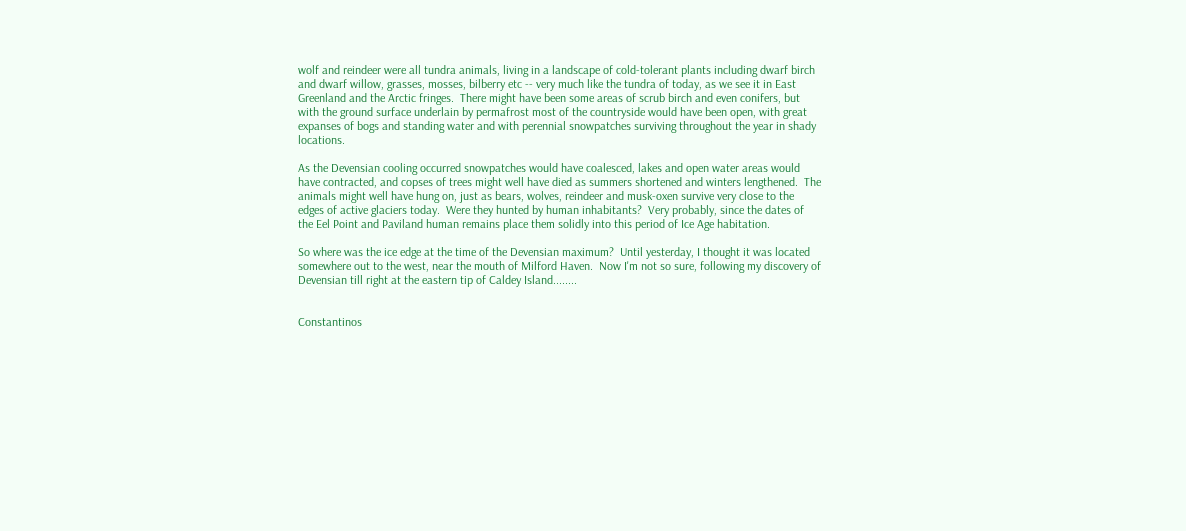wolf and reindeer were all tundra animals, living in a landscape of cold-tolerant plants including dwarf birch and dwarf willow, grasses, mosses, bilberry etc -- very much like the tundra of today, as we see it in East Greenland and the Arctic fringes.  There might have been some areas of scrub birch and even conifers, but with the ground surface underlain by permafrost most of the countryside would have been open, with great expanses of bogs and standing water and with perennial snowpatches surviving throughout the year in shady locations.

As the Devensian cooling occurred snowpatches would have coalesced, lakes and open water areas would have contracted, and copses of trees might well have died as summers shortened and winters lengthened.  The animals might well have hung on, just as bears, wolves, reindeer and musk-oxen survive very close to the edges of active glaciers today.  Were they hunted by human inhabitants?  Very probably, since the dates of the Eel Point and Paviland human remains place them solidly into this period of Ice Age habitation.

So where was the ice edge at the time of the Devensian maximum?  Until yesterday, I thought it was located somewhere out to the west, near the mouth of Milford Haven.  Now I'm not so sure, following my discovery of Devensian till right at the eastern tip of Caldey Island........


Constantinos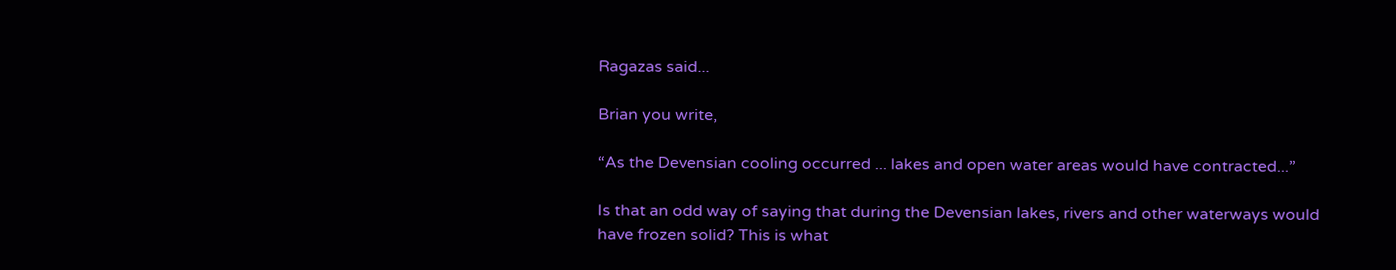Ragazas said...

Brian you write,

“As the Devensian cooling occurred ... lakes and open water areas would have contracted...”

Is that an odd way of saying that during the Devensian lakes, rivers and other waterways would have frozen solid? This is what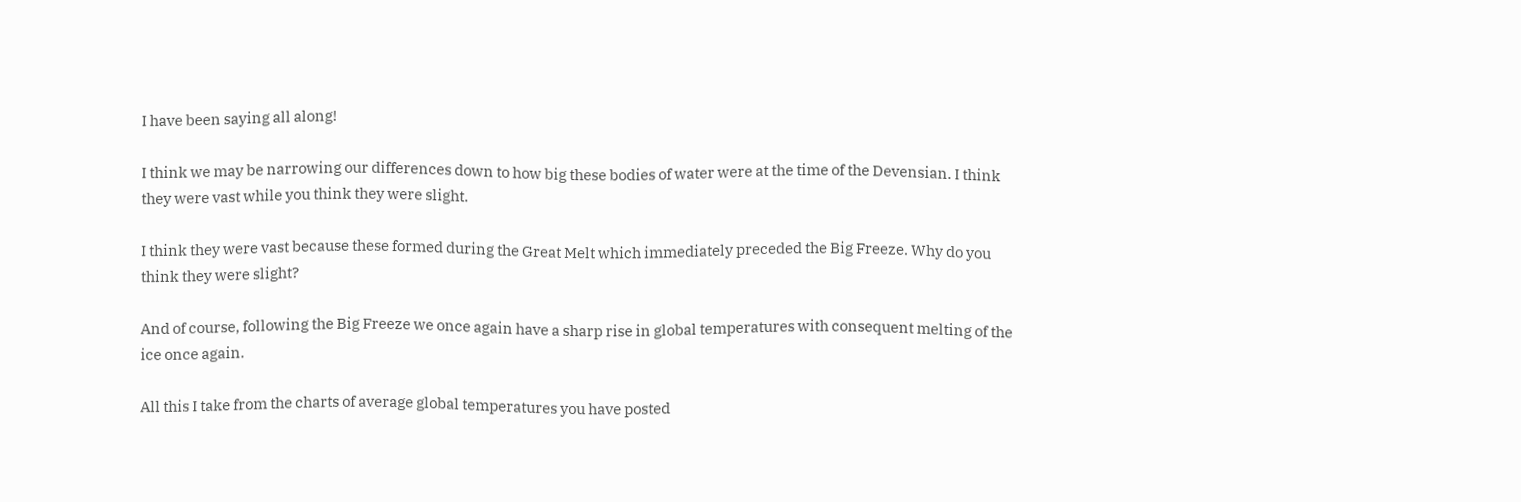I have been saying all along!

I think we may be narrowing our differences down to how big these bodies of water were at the time of the Devensian. I think they were vast while you think they were slight.

I think they were vast because these formed during the Great Melt which immediately preceded the Big Freeze. Why do you think they were slight?

And of course, following the Big Freeze we once again have a sharp rise in global temperatures with consequent melting of the ice once again.

All this I take from the charts of average global temperatures you have posted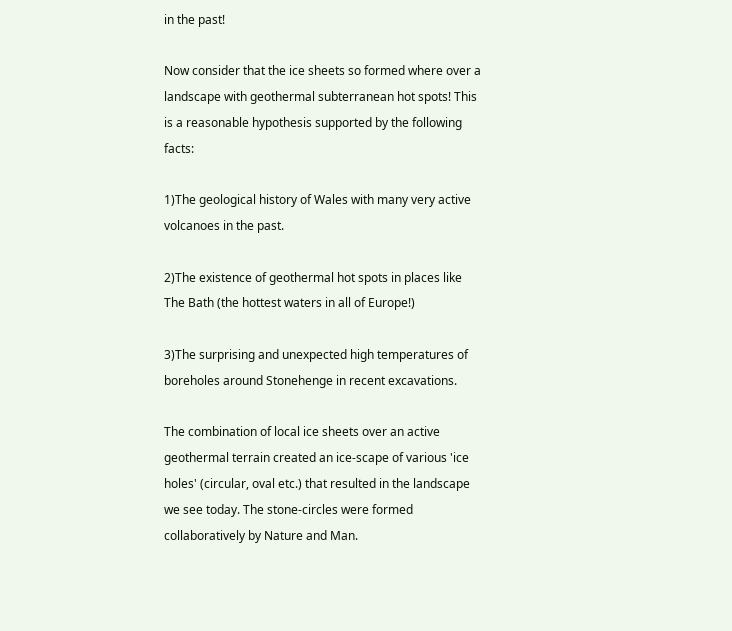in the past!

Now consider that the ice sheets so formed where over a landscape with geothermal subterranean hot spots! This is a reasonable hypothesis supported by the following facts:

1)The geological history of Wales with many very active volcanoes in the past.

2)The existence of geothermal hot spots in places like The Bath (the hottest waters in all of Europe!)

3)The surprising and unexpected high temperatures of boreholes around Stonehenge in recent excavations.

The combination of local ice sheets over an active geothermal terrain created an ice-scape of various 'ice holes' (circular, oval etc.) that resulted in the landscape we see today. The stone-circles were formed collaboratively by Nature and Man.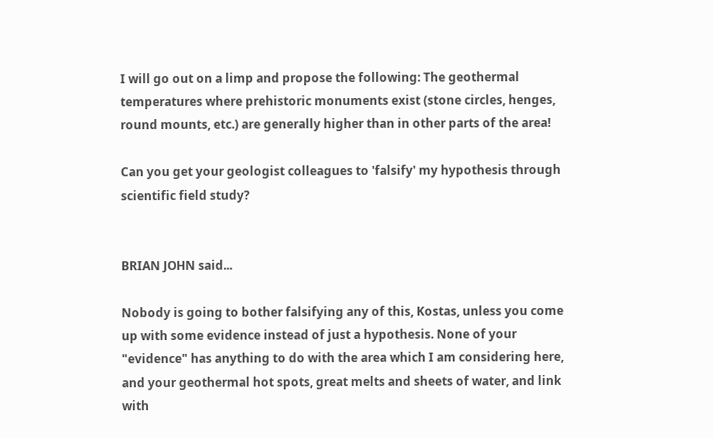I will go out on a limp and propose the following: The geothermal temperatures where prehistoric monuments exist (stone circles, henges, round mounts, etc.) are generally higher than in other parts of the area!

Can you get your geologist colleagues to 'falsify' my hypothesis through scientific field study?


BRIAN JOHN said...

Nobody is going to bother falsifying any of this, Kostas, unless you come up with some evidence instead of just a hypothesis. None of your "evidence" has anything to do with the area which I am considering here, and your geothermal hot spots, great melts and sheets of water, and link with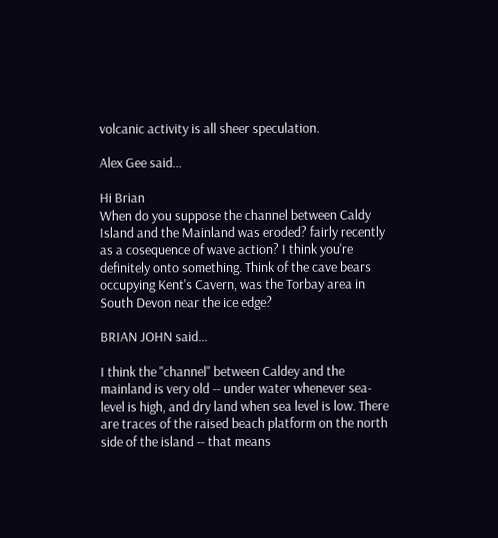volcanic activity is all sheer speculation.

Alex Gee said...

Hi Brian
When do you suppose the channel between Caldy Island and the Mainland was eroded? fairly recently as a cosequence of wave action? I think you're definitely onto something. Think of the cave bears occupying Kent's Cavern, was the Torbay area in South Devon near the ice edge?

BRIAN JOHN said...

I think the "channel" between Caldey and the mainland is very old -- under water whenever sea-level is high, and dry land when sea level is low. There are traces of the raised beach platform on the north side of the island -- that means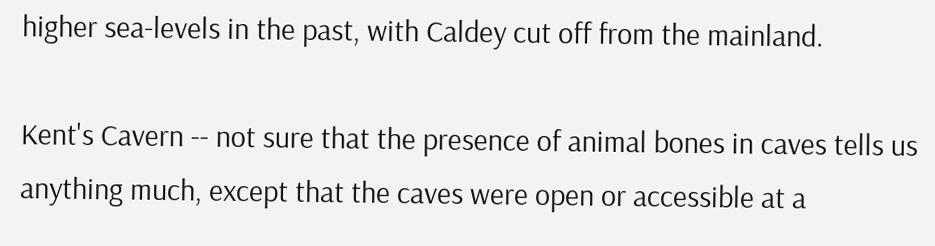higher sea-levels in the past, with Caldey cut off from the mainland.

Kent's Cavern -- not sure that the presence of animal bones in caves tells us anything much, except that the caves were open or accessible at a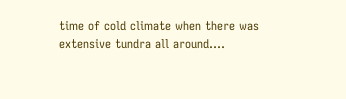time of cold climate when there was extensive tundra all around....